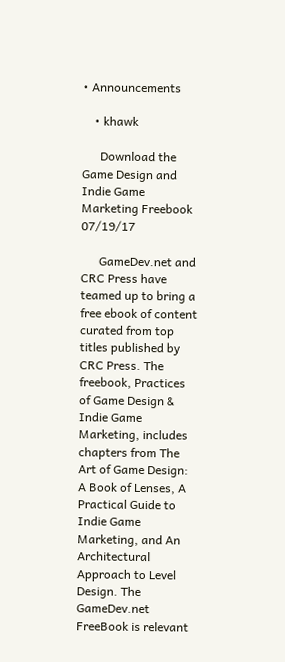• Announcements

    • khawk

      Download the Game Design and Indie Game Marketing Freebook   07/19/17

      GameDev.net and CRC Press have teamed up to bring a free ebook of content curated from top titles published by CRC Press. The freebook, Practices of Game Design & Indie Game Marketing, includes chapters from The Art of Game Design: A Book of Lenses, A Practical Guide to Indie Game Marketing, and An Architectural Approach to Level Design. The GameDev.net FreeBook is relevant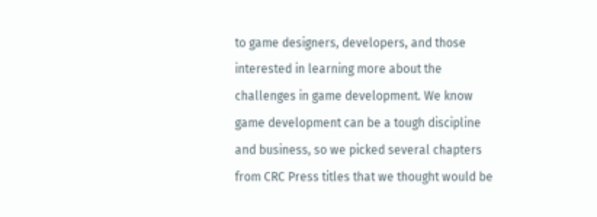to game designers, developers, and those interested in learning more about the challenges in game development. We know game development can be a tough discipline and business, so we picked several chapters from CRC Press titles that we thought would be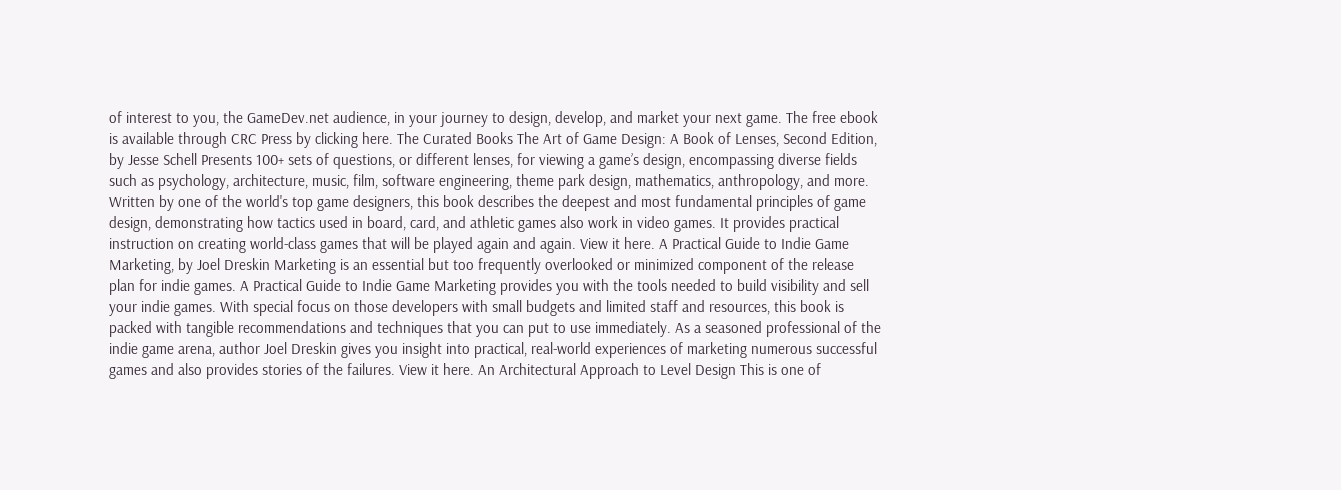of interest to you, the GameDev.net audience, in your journey to design, develop, and market your next game. The free ebook is available through CRC Press by clicking here. The Curated Books The Art of Game Design: A Book of Lenses, Second Edition, by Jesse Schell Presents 100+ sets of questions, or different lenses, for viewing a game’s design, encompassing diverse fields such as psychology, architecture, music, film, software engineering, theme park design, mathematics, anthropology, and more. Written by one of the world's top game designers, this book describes the deepest and most fundamental principles of game design, demonstrating how tactics used in board, card, and athletic games also work in video games. It provides practical instruction on creating world-class games that will be played again and again. View it here. A Practical Guide to Indie Game Marketing, by Joel Dreskin Marketing is an essential but too frequently overlooked or minimized component of the release plan for indie games. A Practical Guide to Indie Game Marketing provides you with the tools needed to build visibility and sell your indie games. With special focus on those developers with small budgets and limited staff and resources, this book is packed with tangible recommendations and techniques that you can put to use immediately. As a seasoned professional of the indie game arena, author Joel Dreskin gives you insight into practical, real-world experiences of marketing numerous successful games and also provides stories of the failures. View it here. An Architectural Approach to Level Design This is one of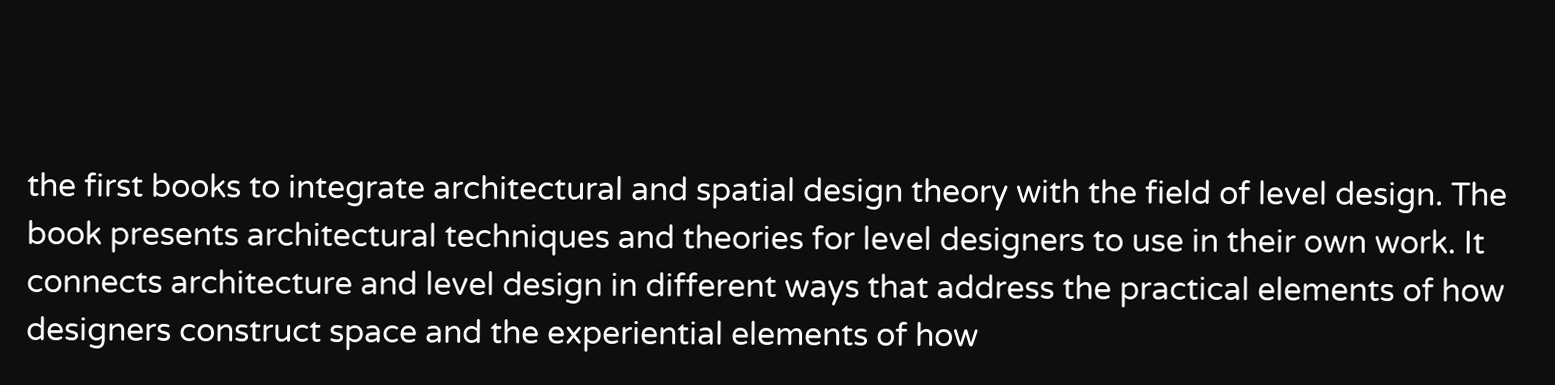the first books to integrate architectural and spatial design theory with the field of level design. The book presents architectural techniques and theories for level designers to use in their own work. It connects architecture and level design in different ways that address the practical elements of how designers construct space and the experiential elements of how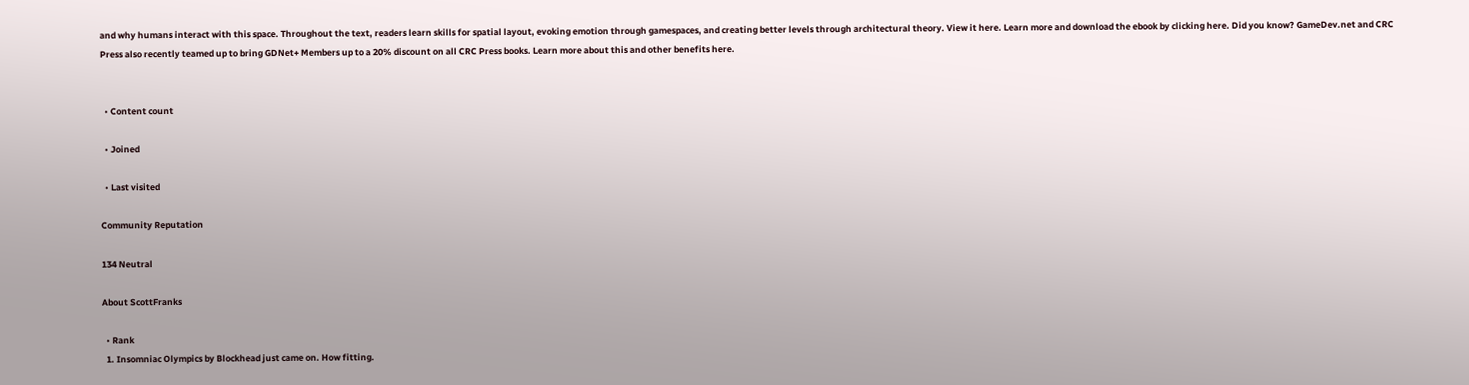and why humans interact with this space. Throughout the text, readers learn skills for spatial layout, evoking emotion through gamespaces, and creating better levels through architectural theory. View it here. Learn more and download the ebook by clicking here. Did you know? GameDev.net and CRC Press also recently teamed up to bring GDNet+ Members up to a 20% discount on all CRC Press books. Learn more about this and other benefits here.


  • Content count

  • Joined

  • Last visited

Community Reputation

134 Neutral

About ScottFranks

  • Rank
  1. Insomniac Olympics by Blockhead just came on. How fitting.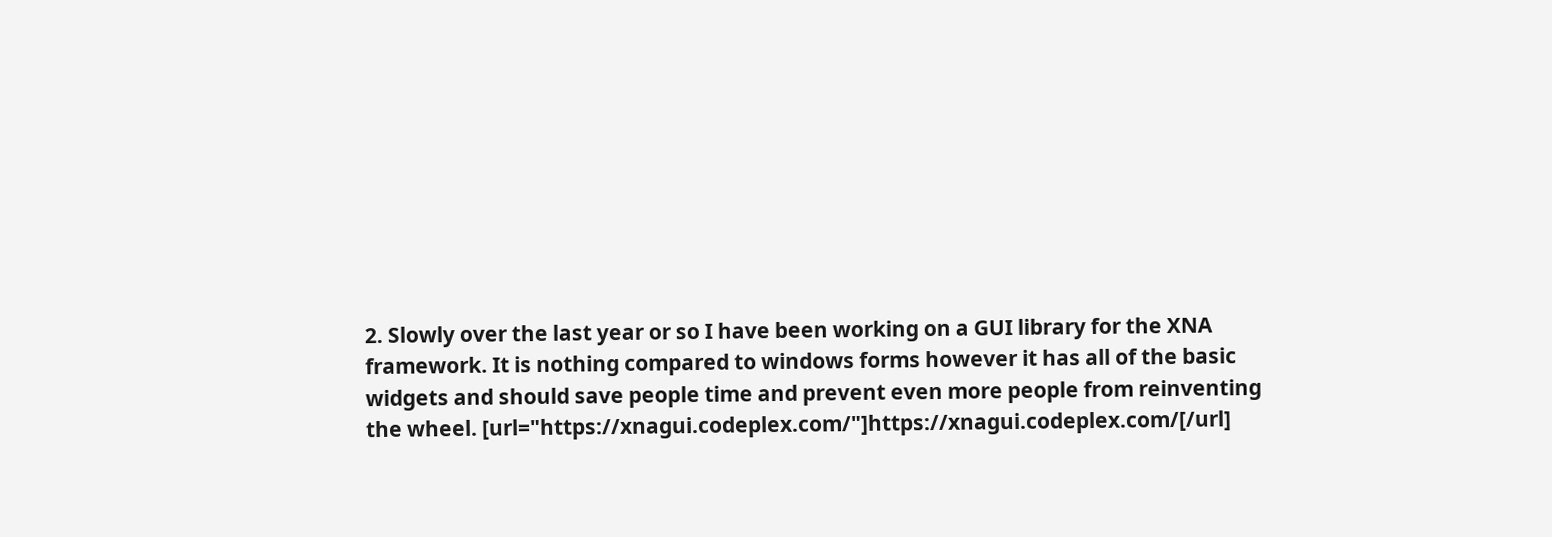2. Slowly over the last year or so I have been working on a GUI library for the XNA framework. It is nothing compared to windows forms however it has all of the basic widgets and should save people time and prevent even more people from reinventing the wheel. [url="https://xnagui.codeplex.com/"]https://xnagui.codeplex.com/[/url]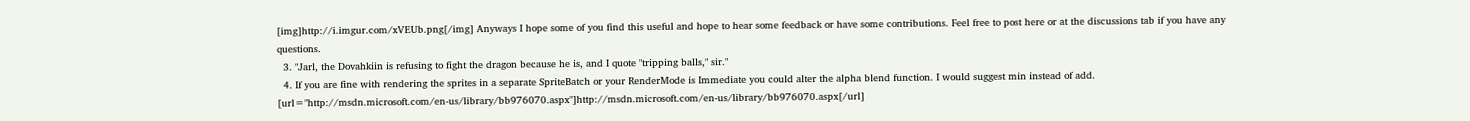[img]http://i.imgur.com/xVEUb.png[/img] Anyways I hope some of you find this useful and hope to hear some feedback or have some contributions. Feel free to post here or at the discussions tab if you have any questions.
  3. "Jarl, the Dovahkiin is refusing to fight the dragon because he is, and I quote "tripping balls," sir."
  4. If you are fine with rendering the sprites in a separate SpriteBatch or your RenderMode is Immediate you could alter the alpha blend function. I would suggest min instead of add. [url="http://msdn.microsoft.com/en-us/library/bb976070.aspx"]http://msdn.microsoft.com/en-us/library/bb976070.aspx[/url]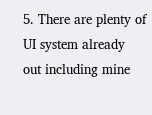5. There are plenty of UI system already out including mine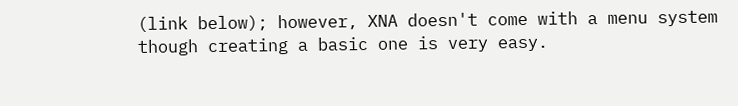(link below); however, XNA doesn't come with a menu system though creating a basic one is very easy.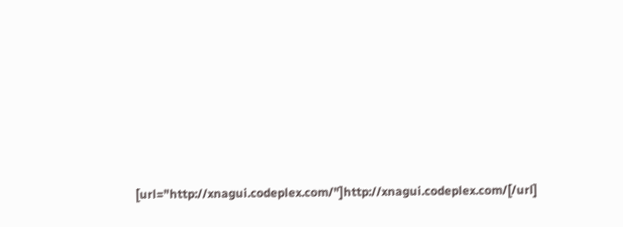[url="http://xnagui.codeplex.com/"]http://xnagui.codeplex.com/[/url]